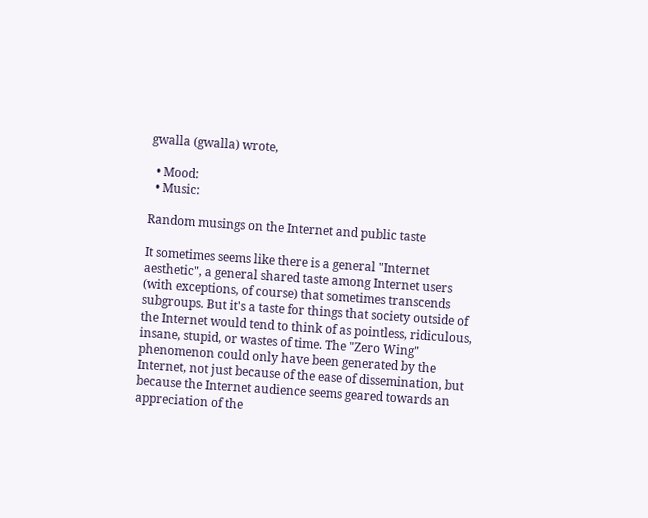gwalla (gwalla) wrote,

  • Mood:
  • Music:

Random musings on the Internet and public taste

It sometimes seems like there is a general "Internet aesthetic", a general shared taste among Internet users (with exceptions, of course) that sometimes transcends subgroups. But it's a taste for things that society outside of the Internet would tend to think of as pointless, ridiculous, insane, stupid, or wastes of time. The "Zero Wing" phenomenon could only have been generated by the Internet, not just because of the ease of dissemination, but because the Internet audience seems geared towards an appreciation of the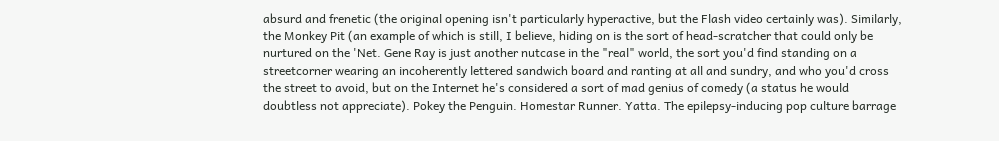absurd and frenetic (the original opening isn't particularly hyperactive, but the Flash video certainly was). Similarly, the Monkey Pit (an example of which is still, I believe, hiding on is the sort of head-scratcher that could only be nurtured on the 'Net. Gene Ray is just another nutcase in the "real" world, the sort you'd find standing on a streetcorner wearing an incoherently lettered sandwich board and ranting at all and sundry, and who you'd cross the street to avoid, but on the Internet he's considered a sort of mad genius of comedy (a status he would doubtless not appreciate). Pokey the Penguin. Homestar Runner. Yatta. The epilepsy-inducing pop culture barrage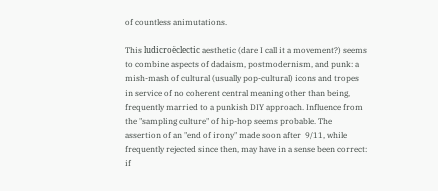of countless animutations.

This ludicroëclectic aesthetic (dare I call it a movement?) seems to combine aspects of dadaism, postmodernism, and punk: a mish-mash of cultural (usually pop-cultural) icons and tropes in service of no coherent central meaning other than being, frequently married to a punkish DIY approach. Influence from the "sampling culture" of hip-hop seems probable. The assertion of an "end of irony" made soon after  9/11, while frequently rejected since then, may have in a sense been correct: if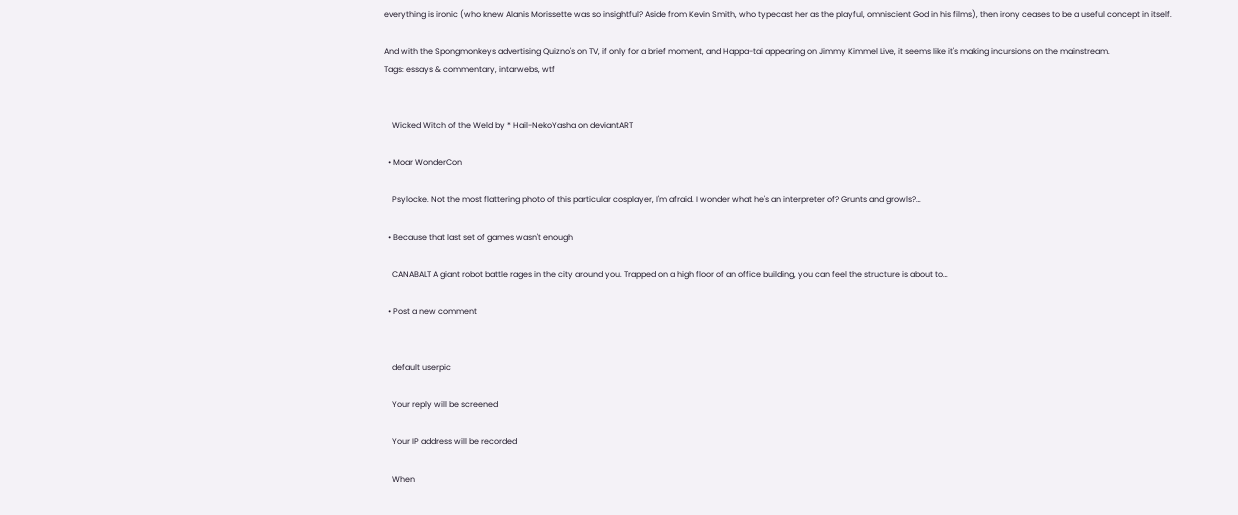everything is ironic (who knew Alanis Morissette was so insightful? Aside from Kevin Smith, who typecast her as the playful, omniscient God in his films), then irony ceases to be a useful concept in itself.

And with the Spongmonkeys advertising Quizno's on TV, if only for a brief moment, and Happa-tai appearing on Jimmy Kimmel Live, it seems like it's making incursions on the mainstream.
Tags: essays & commentary, intarwebs, wtf


    Wicked Witch of the Weld by * Hail-NekoYasha on deviantART

  • Moar WonderCon

    Psylocke. Not the most flattering photo of this particular cosplayer, I'm afraid. I wonder what he's an interpreter of? Grunts and growls?…

  • Because that last set of games wasn't enough

    CANABALT A giant robot battle rages in the city around you. Trapped on a high floor of an office building, you can feel the structure is about to…

  • Post a new comment


    default userpic

    Your reply will be screened

    Your IP address will be recorded

    When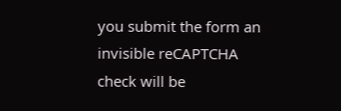you submit the form an invisible reCAPTCHA check will be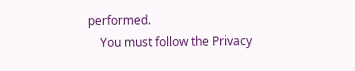performed.
    You must follow the Privacy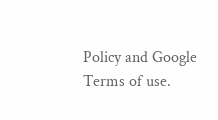Policy and Google Terms of use.